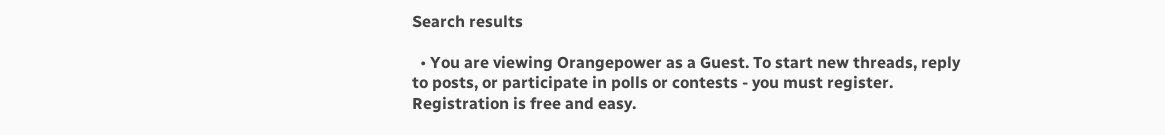Search results

  • You are viewing Orangepower as a Guest. To start new threads, reply to posts, or participate in polls or contests - you must register. Registration is free and easy.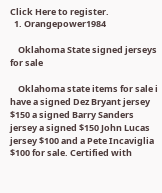Click Here to register.
  1. Orangepower1984

    Oklahoma State signed jerseys for sale

    Oklahoma state items for sale i have a signed Dez Bryant jersey $150 a signed Barry Sanders jersey a signed $150 John Lucas jersey $100 and a Pete Incaviglia $100 for sale. Certified with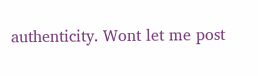authenticity. Wont let me post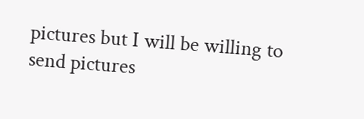pictures but I will be willing to send pictures